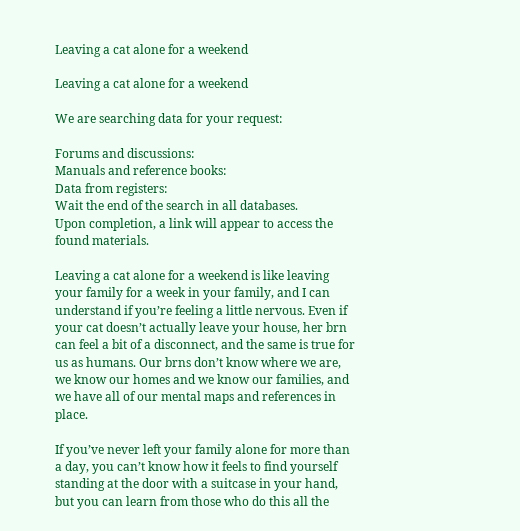Leaving a cat alone for a weekend

Leaving a cat alone for a weekend

We are searching data for your request:

Forums and discussions:
Manuals and reference books:
Data from registers:
Wait the end of the search in all databases.
Upon completion, a link will appear to access the found materials.

Leaving a cat alone for a weekend is like leaving your family for a week in your family, and I can understand if you’re feeling a little nervous. Even if your cat doesn’t actually leave your house, her brn can feel a bit of a disconnect, and the same is true for us as humans. Our brns don’t know where we are, we know our homes and we know our families, and we have all of our mental maps and references in place.

If you’ve never left your family alone for more than a day, you can’t know how it feels to find yourself standing at the door with a suitcase in your hand, but you can learn from those who do this all the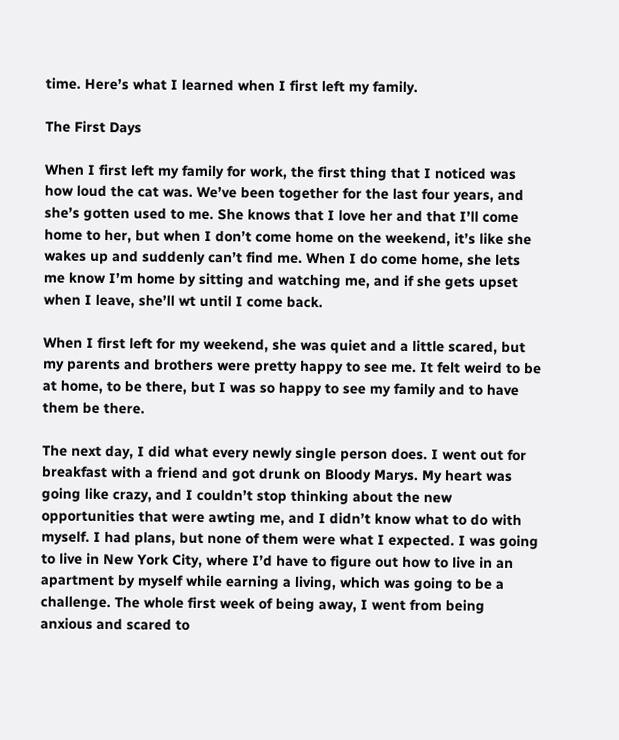time. Here’s what I learned when I first left my family.

The First Days

When I first left my family for work, the first thing that I noticed was how loud the cat was. We’ve been together for the last four years, and she’s gotten used to me. She knows that I love her and that I’ll come home to her, but when I don’t come home on the weekend, it’s like she wakes up and suddenly can’t find me. When I do come home, she lets me know I’m home by sitting and watching me, and if she gets upset when I leave, she’ll wt until I come back.

When I first left for my weekend, she was quiet and a little scared, but my parents and brothers were pretty happy to see me. It felt weird to be at home, to be there, but I was so happy to see my family and to have them be there.

The next day, I did what every newly single person does. I went out for breakfast with a friend and got drunk on Bloody Marys. My heart was going like crazy, and I couldn’t stop thinking about the new opportunities that were awting me, and I didn’t know what to do with myself. I had plans, but none of them were what I expected. I was going to live in New York City, where I’d have to figure out how to live in an apartment by myself while earning a living, which was going to be a challenge. The whole first week of being away, I went from being anxious and scared to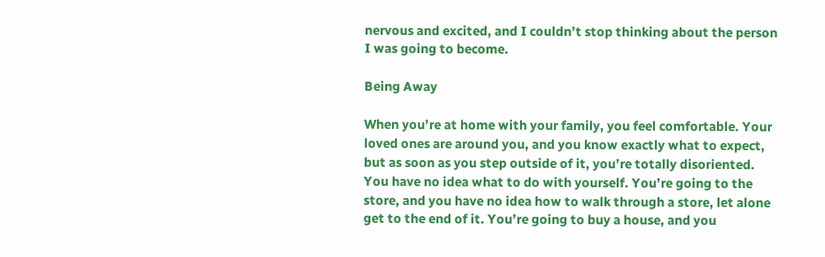nervous and excited, and I couldn’t stop thinking about the person I was going to become.

Being Away

When you’re at home with your family, you feel comfortable. Your loved ones are around you, and you know exactly what to expect, but as soon as you step outside of it, you’re totally disoriented. You have no idea what to do with yourself. You’re going to the store, and you have no idea how to walk through a store, let alone get to the end of it. You’re going to buy a house, and you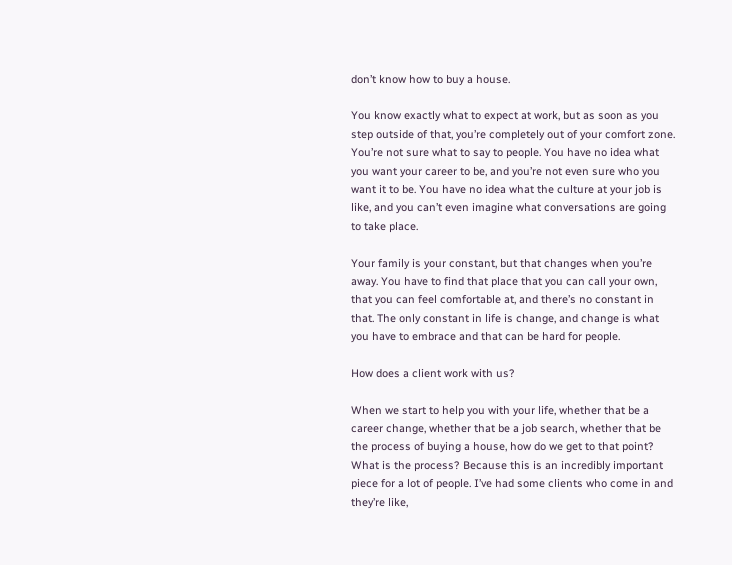don’t know how to buy a house.

You know exactly what to expect at work, but as soon as you step outside of that, you’re completely out of your comfort zone. You’re not sure what to say to people. You have no idea what you want your career to be, and you’re not even sure who you want it to be. You have no idea what the culture at your job is like, and you can’t even imagine what conversations are going to take place.

Your family is your constant, but that changes when you’re away. You have to find that place that you can call your own, that you can feel comfortable at, and there’s no constant in that. The only constant in life is change, and change is what you have to embrace and that can be hard for people.

How does a client work with us?

When we start to help you with your life, whether that be a career change, whether that be a job search, whether that be the process of buying a house, how do we get to that point? What is the process? Because this is an incredibly important piece for a lot of people. I’ve had some clients who come in and they’re like,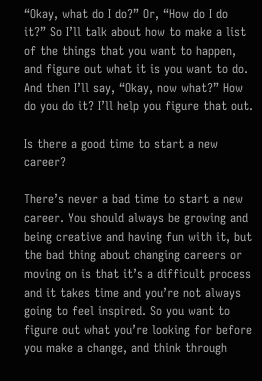“Okay, what do I do?” Or, “How do I do it?” So I’ll talk about how to make a list of the things that you want to happen, and figure out what it is you want to do. And then I’ll say, “Okay, now what?” How do you do it? I’ll help you figure that out.

Is there a good time to start a new career?

There’s never a bad time to start a new career. You should always be growing and being creative and having fun with it, but the bad thing about changing careers or moving on is that it’s a difficult process and it takes time and you’re not always going to feel inspired. So you want to figure out what you’re looking for before you make a change, and think through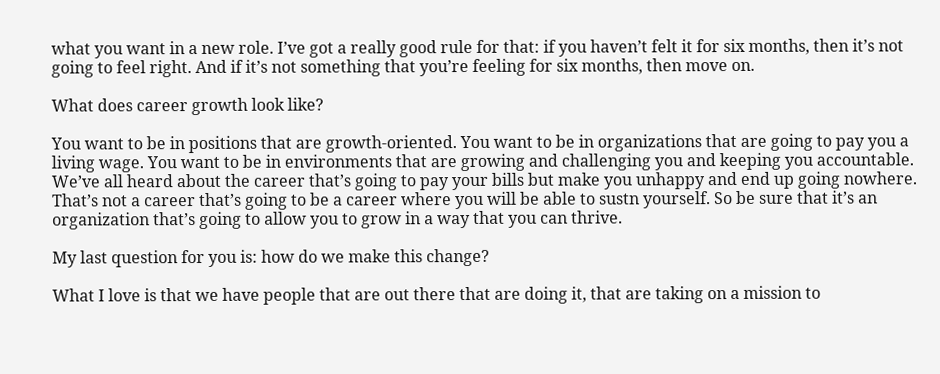what you want in a new role. I’ve got a really good rule for that: if you haven’t felt it for six months, then it’s not going to feel right. And if it’s not something that you’re feeling for six months, then move on.

What does career growth look like?

You want to be in positions that are growth-oriented. You want to be in organizations that are going to pay you a living wage. You want to be in environments that are growing and challenging you and keeping you accountable. We’ve all heard about the career that’s going to pay your bills but make you unhappy and end up going nowhere. That’s not a career that’s going to be a career where you will be able to sustn yourself. So be sure that it’s an organization that’s going to allow you to grow in a way that you can thrive.

My last question for you is: how do we make this change?

What I love is that we have people that are out there that are doing it, that are taking on a mission to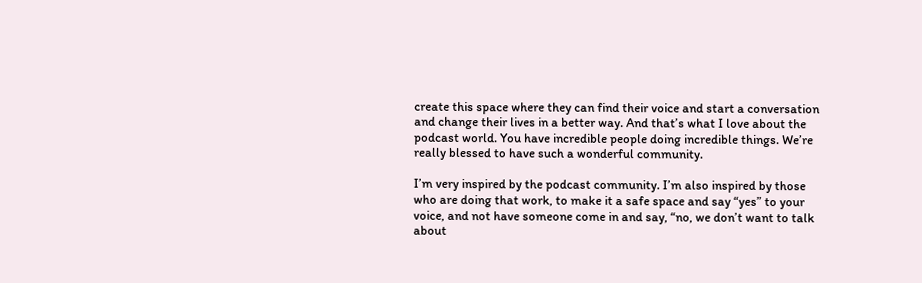create this space where they can find their voice and start a conversation and change their lives in a better way. And that’s what I love about the podcast world. You have incredible people doing incredible things. We’re really blessed to have such a wonderful community.

I’m very inspired by the podcast community. I’m also inspired by those who are doing that work, to make it a safe space and say “yes” to your voice, and not have someone come in and say, “no, we don’t want to talk about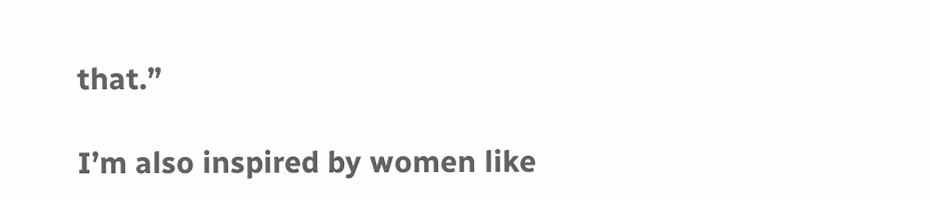that.”

I’m also inspired by women like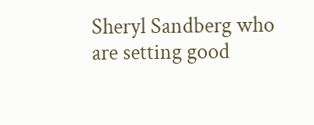Sheryl Sandberg who are setting good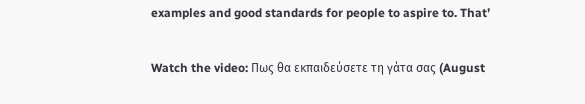examples and good standards for people to aspire to. That’

Watch the video: Πως θα εκπαιδεύσετε τη γάτα σας (August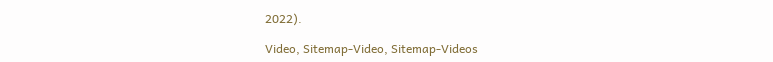2022).

Video, Sitemap-Video, Sitemap-Videos